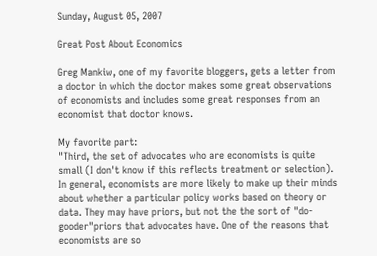Sunday, August 05, 2007

Great Post About Economics

Greg Mankiw, one of my favorite bloggers, gets a letter from a doctor in which the doctor makes some great observations of economists and includes some great responses from an economist that doctor knows.

My favorite part:
"Third, the set of advocates who are economists is quite small (I don't know if this reflects treatment or selection). In general, economists are more likely to make up their minds about whether a particular policy works based on theory or data. They may have priors, but not the the sort of "do-gooder"priors that advocates have. One of the reasons that economists are so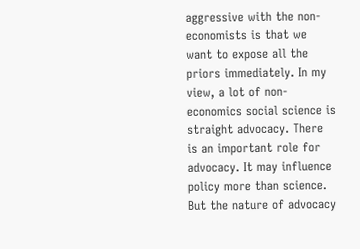aggressive with the non-economists is that we want to expose all the priors immediately. In my view, a lot of non-economics social science is straight advocacy. There is an important role for advocacy. It may influence policy more than science. But the nature of advocacy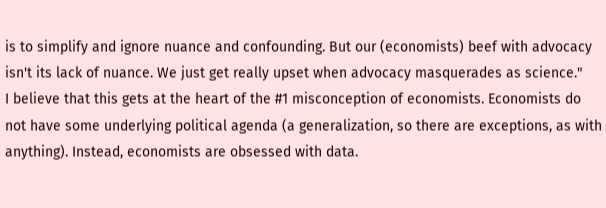is to simplify and ignore nuance and confounding. But our (economists) beef with advocacy isn't its lack of nuance. We just get really upset when advocacy masquerades as science."
I believe that this gets at the heart of the #1 misconception of economists. Economists do not have some underlying political agenda (a generalization, so there are exceptions, as with anything). Instead, economists are obsessed with data.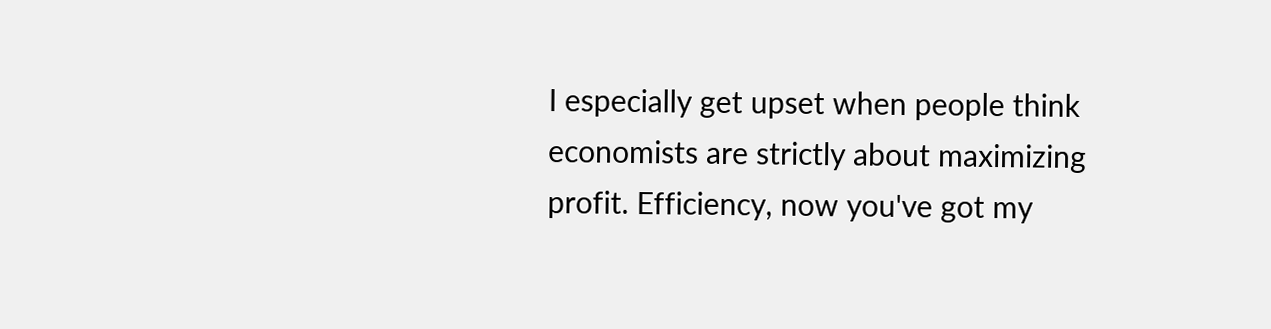I especially get upset when people think economists are strictly about maximizing profit. Efficiency, now you've got my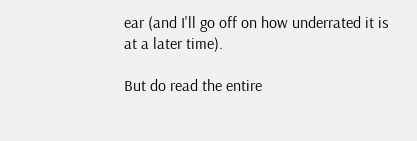ear (and I'll go off on how underrated it is at a later time).

But do read the entire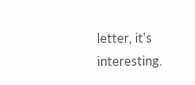letter, it's interesting.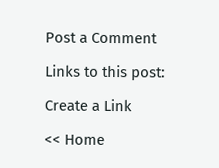Post a Comment

Links to this post:

Create a Link

<< Home